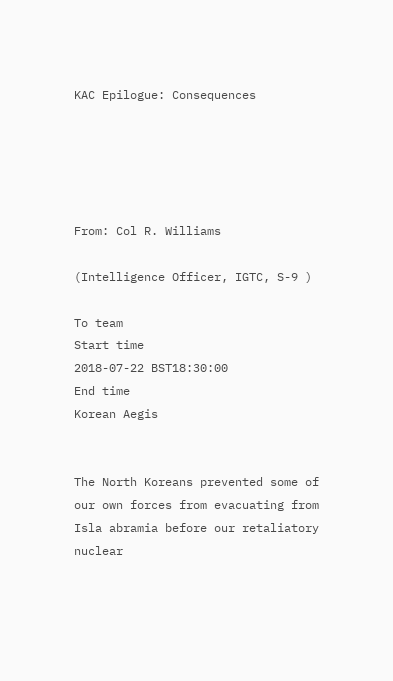KAC Epilogue: Consequences





From: Col R. Williams

(Intelligence Officer, IGTC, S-9 )

To team
Start time
2018-07-22 BST18:30:00
End time
Korean Aegis


The North Koreans prevented some of our own forces from evacuating from Isla abramia before our retaliatory nuclear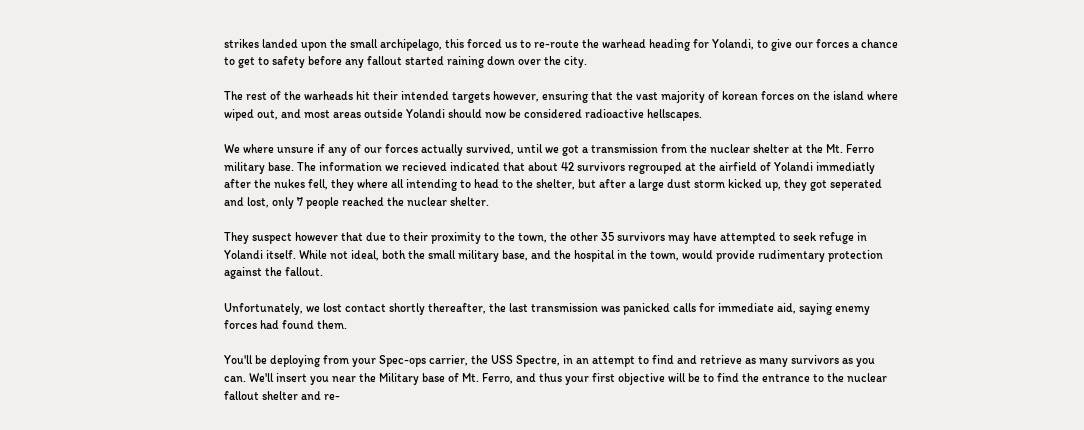strikes landed upon the small archipelago, this forced us to re-route the warhead heading for Yolandi, to give our forces a chance to get to safety before any fallout started raining down over the city.

The rest of the warheads hit their intended targets however, ensuring that the vast majority of korean forces on the island where wiped out, and most areas outside Yolandi should now be considered radioactive hellscapes.

We where unsure if any of our forces actually survived, until we got a transmission from the nuclear shelter at the Mt. Ferro military base. The information we recieved indicated that about 42 survivors regrouped at the airfield of Yolandi immediatly after the nukes fell, they where all intending to head to the shelter, but after a large dust storm kicked up, they got seperated and lost, only 7 people reached the nuclear shelter.

They suspect however that due to their proximity to the town, the other 35 survivors may have attempted to seek refuge in Yolandi itself. While not ideal, both the small military base, and the hospital in the town, would provide rudimentary protection against the fallout.

Unfortunately, we lost contact shortly thereafter, the last transmission was panicked calls for immediate aid, saying enemy forces had found them.

You'll be deploying from your Spec-ops carrier, the USS Spectre, in an attempt to find and retrieve as many survivors as you can. We'll insert you near the Military base of Mt. Ferro, and thus your first objective will be to find the entrance to the nuclear fallout shelter and re-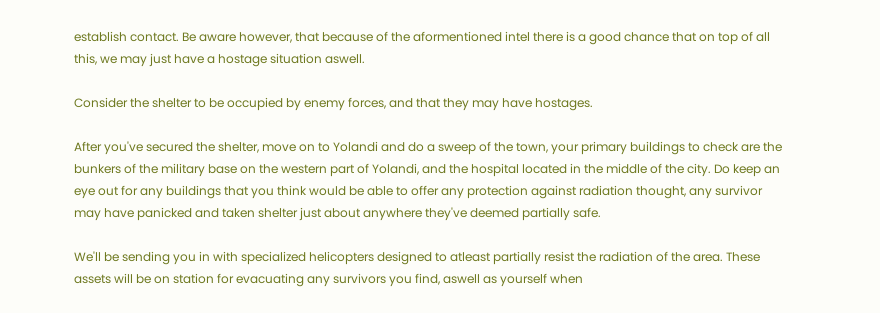establish contact. Be aware however, that because of the aformentioned intel there is a good chance that on top of all this, we may just have a hostage situation aswell.

Consider the shelter to be occupied by enemy forces, and that they may have hostages.

After you've secured the shelter, move on to Yolandi and do a sweep of the town, your primary buildings to check are the bunkers of the military base on the western part of Yolandi, and the hospital located in the middle of the city. Do keep an eye out for any buildings that you think would be able to offer any protection against radiation thought, any survivor may have panicked and taken shelter just about anywhere they've deemed partially safe.

We'll be sending you in with specialized helicopters designed to atleast partially resist the radiation of the area. These assets will be on station for evacuating any survivors you find, aswell as yourself when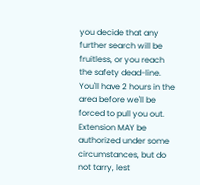you decide that any further search will be fruitless, or you reach the safety dead-line. You'll have 2 hours in the area before we'll be forced to pull you out. Extension MAY be authorized under some circumstances, but do not tarry, lest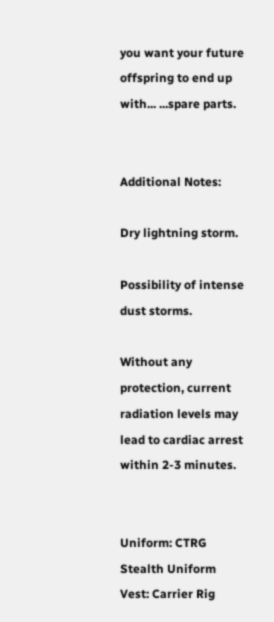you want your future offspring to end up with... ...spare parts.


Additional Notes:

Dry lightning storm.

Possibility of intense dust storms.

Without any protection, current radiation levels may lead to cardiac arrest within 2-3 minutes.


Uniform: CTRG Stealth Uniform
Vest: Carrier Rig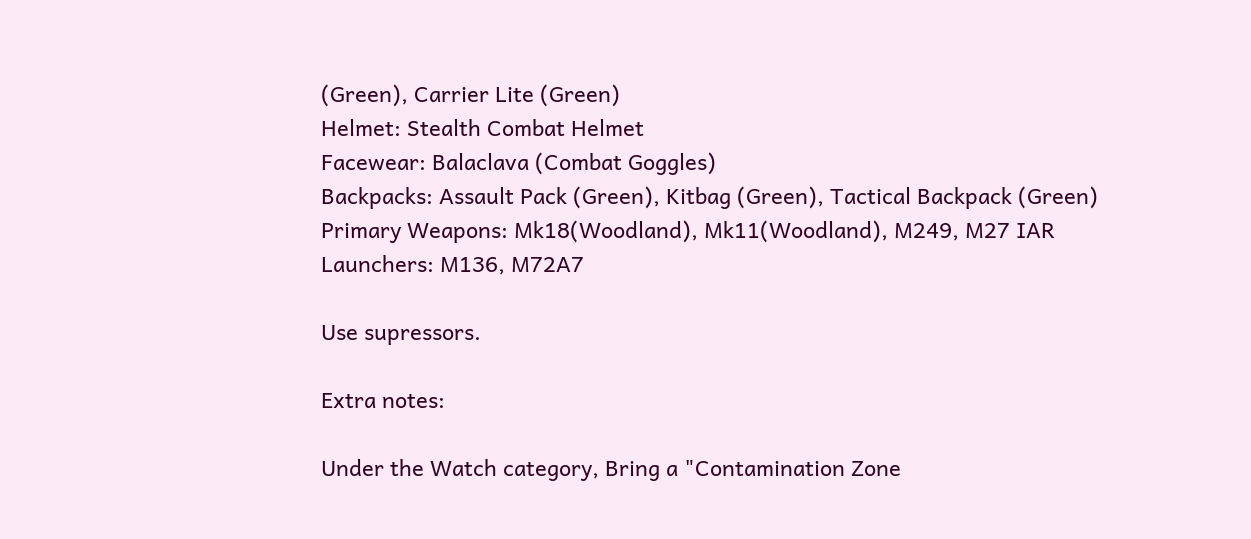(Green), Carrier Lite (Green)
Helmet: Stealth Combat Helmet
Facewear: Balaclava (Combat Goggles)
Backpacks: Assault Pack (Green), Kitbag (Green), Tactical Backpack (Green)
Primary Weapons: Mk18(Woodland), Mk11(Woodland), M249, M27 IAR
Launchers: M136, M72A7

Use supressors.

Extra notes:

Under the Watch category, Bring a "Contamination Zone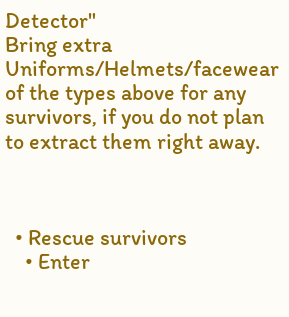Detector"
Bring extra Uniforms/Helmets/facewear of the types above for any survivors, if you do not plan to extract them right away.



  • Rescue survivors
    • Enter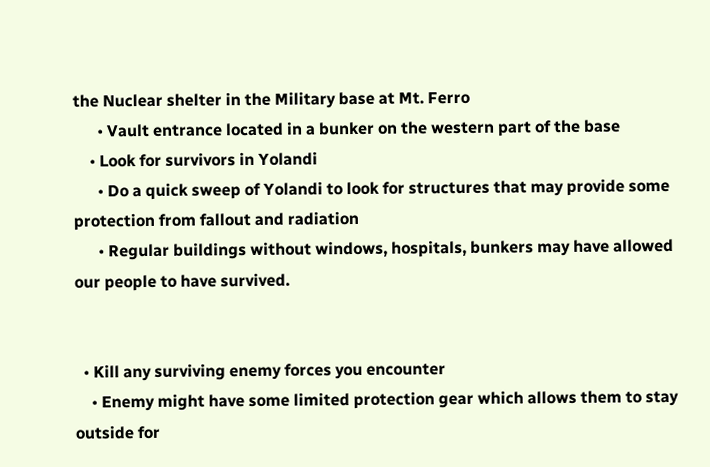the Nuclear shelter in the Military base at Mt. Ferro
      • Vault entrance located in a bunker on the western part of the base
    • Look for survivors in Yolandi
      • Do a quick sweep of Yolandi to look for structures that may provide some protection from fallout and radiation
      • Regular buildings without windows, hospitals, bunkers may have allowed our people to have survived.


  • Kill any surviving enemy forces you encounter
    • Enemy might have some limited protection gear which allows them to stay outside for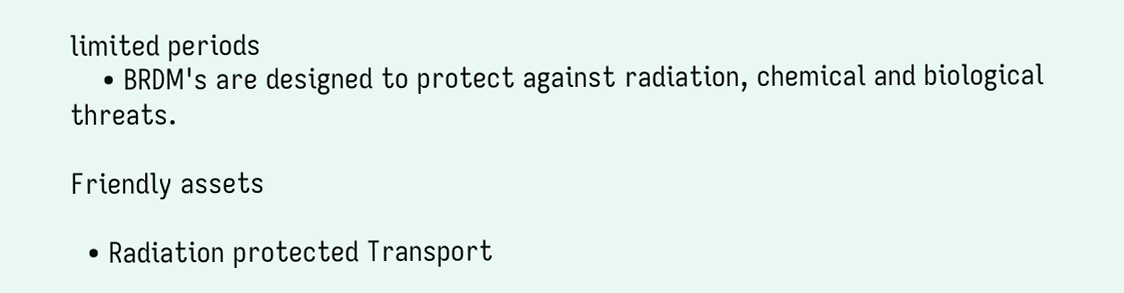limited periods
    • BRDM's are designed to protect against radiation, chemical and biological threats.

Friendly assets

  • Radiation protected Transport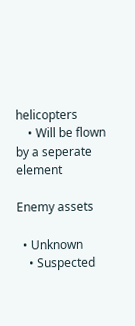helicopters
    • Will be flown by a seperate element

Enemy assets

  • Unknown
    • Suspected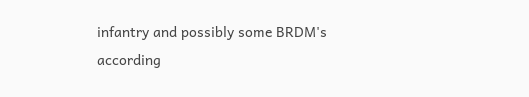infantry and possibly some BRDM's according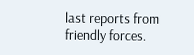last reports from friendly forces.